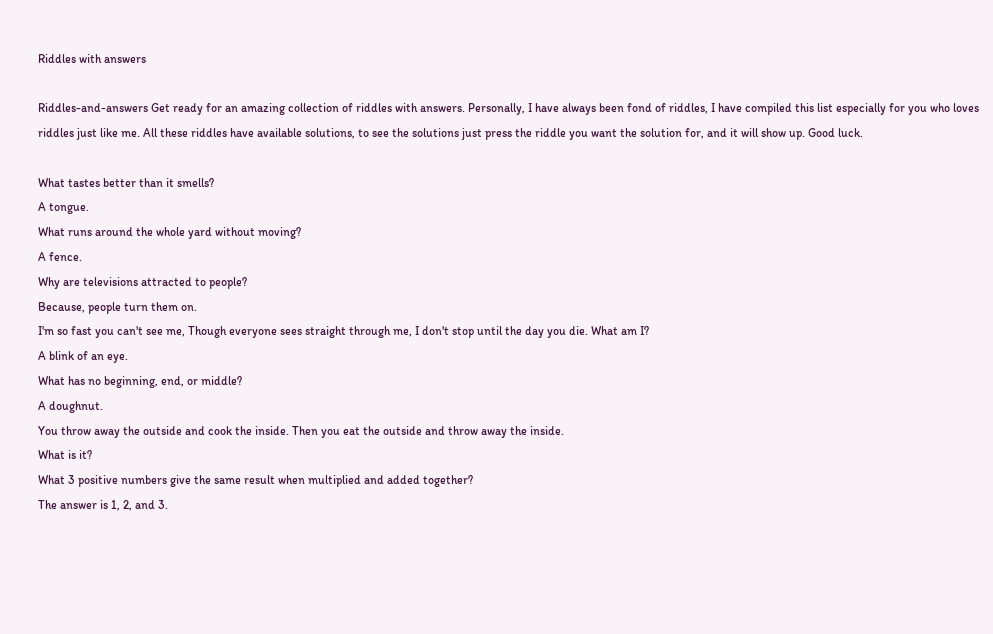Riddles with answers

Riddles-and-answers Get ready for an amazing collection of riddles with answers. Personally, I have always been fond of riddles, I have compiled this list especially for you who loves riddles just like me. All these riddles have available solutions, to see the solutions just press the riddle you want the solution for, and it will show up. Good luck.

What tastes better than it smells?
A tongue.
What runs around the whole yard without moving?
A fence.
Why are televisions attracted to people?
Because, people turn them on.
I'm so fast you can't see me, Though everyone sees straight through me, I don't stop until the day you die. What am I?
A blink of an eye.
What has no beginning, end, or middle?
A doughnut.
You throw away the outside and cook the inside. Then you eat the outside and throw away the inside.
What is it?
What 3 positive numbers give the same result when multiplied and added together?
The answer is 1, 2, and 3.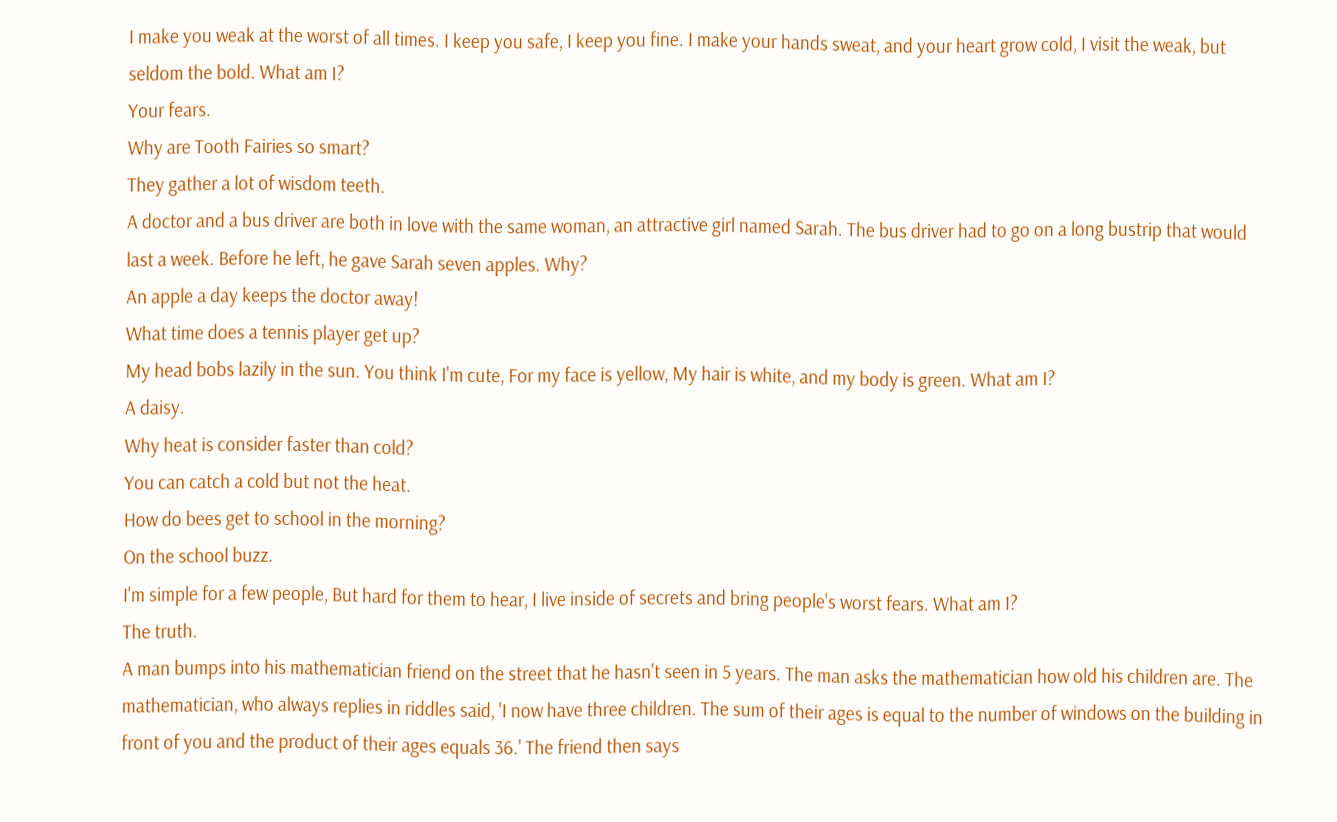I make you weak at the worst of all times. I keep you safe, I keep you fine. I make your hands sweat, and your heart grow cold, I visit the weak, but seldom the bold. What am I?
Your fears.
Why are Tooth Fairies so smart?
They gather a lot of wisdom teeth.
A doctor and a bus driver are both in love with the same woman, an attractive girl named Sarah. The bus driver had to go on a long bustrip that would last a week. Before he left, he gave Sarah seven apples. Why?
An apple a day keeps the doctor away!
What time does a tennis player get up?
My head bobs lazily in the sun. You think I'm cute, For my face is yellow, My hair is white, and my body is green. What am I?
A daisy.
Why heat is consider faster than cold?
You can catch a cold but not the heat.
How do bees get to school in the morning?
On the school buzz.
I'm simple for a few people, But hard for them to hear, I live inside of secrets and bring people's worst fears. What am I?
The truth.
A man bumps into his mathematician friend on the street that he hasn't seen in 5 years. The man asks the mathematician how old his children are. The mathematician, who always replies in riddles said, 'I now have three children. The sum of their ages is equal to the number of windows on the building in front of you and the product of their ages equals 36.' The friend then says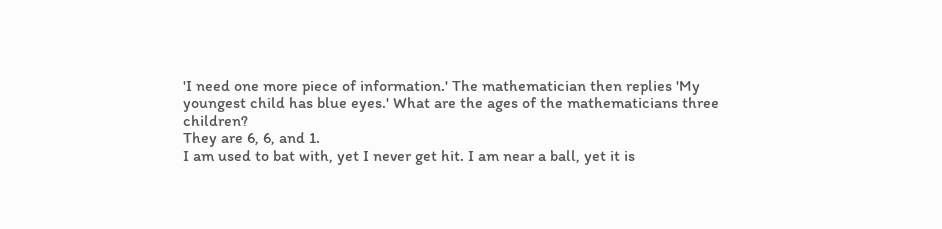'I need one more piece of information.' The mathematician then replies 'My youngest child has blue eyes.' What are the ages of the mathematicians three children?
They are 6, 6, and 1.
I am used to bat with, yet I never get hit. I am near a ball, yet it is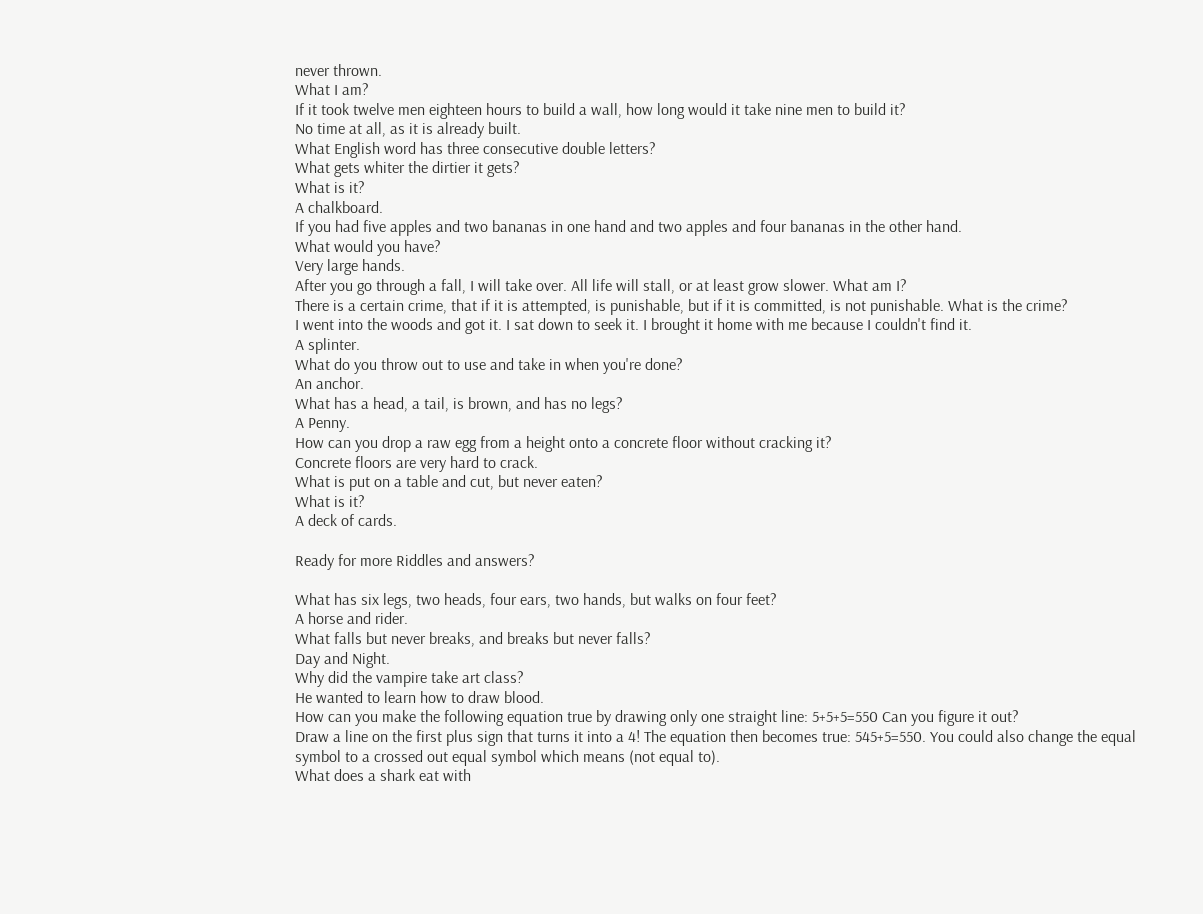never thrown.
What I am?
If it took twelve men eighteen hours to build a wall, how long would it take nine men to build it?
No time at all, as it is already built.
What English word has three consecutive double letters?
What gets whiter the dirtier it gets?
What is it?
A chalkboard.
If you had five apples and two bananas in one hand and two apples and four bananas in the other hand.
What would you have?
Very large hands.
After you go through a fall, I will take over. All life will stall, or at least grow slower. What am I?
There is a certain crime, that if it is attempted, is punishable, but if it is committed, is not punishable. What is the crime?
I went into the woods and got it. I sat down to seek it. I brought it home with me because I couldn't find it.
A splinter.
What do you throw out to use and take in when you're done?
An anchor.
What has a head, a tail, is brown, and has no legs?
A Penny.
How can you drop a raw egg from a height onto a concrete floor without cracking it?
Concrete floors are very hard to crack.
What is put on a table and cut, but never eaten?
What is it?
A deck of cards.

Ready for more Riddles and answers?

What has six legs, two heads, four ears, two hands, but walks on four feet?
A horse and rider.
What falls but never breaks, and breaks but never falls?
Day and Night.
Why did the vampire take art class?
He wanted to learn how to draw blood.
How can you make the following equation true by drawing only one straight line: 5+5+5=550 Can you figure it out?
Draw a line on the first plus sign that turns it into a 4! The equation then becomes true: 545+5=550. You could also change the equal symbol to a crossed out equal symbol which means (not equal to).
What does a shark eat with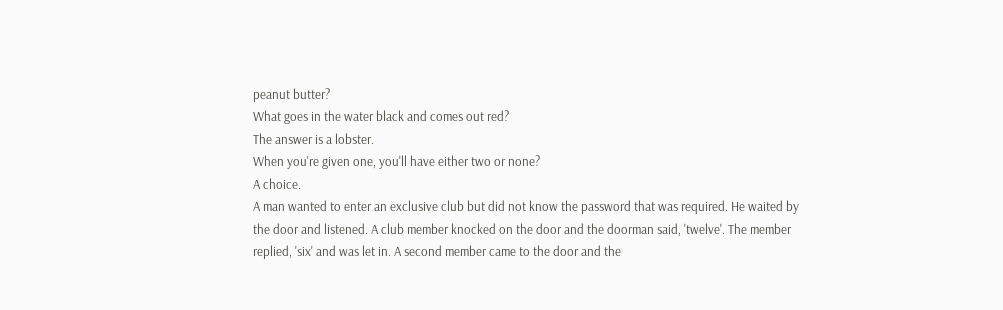peanut butter?
What goes in the water black and comes out red?
The answer is a lobster.
When you're given one, you'll have either two or none?
A choice.
A man wanted to enter an exclusive club but did not know the password that was required. He waited by the door and listened. A club member knocked on the door and the doorman said, 'twelve'. The member replied, 'six' and was let in. A second member came to the door and the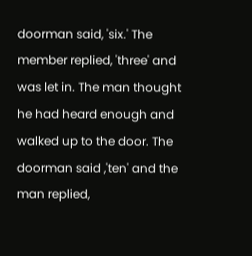doorman said, 'six.' The member replied, 'three' and was let in. The man thought he had heard enough and walked up to the door. The doorman said ,'ten' and the man replied,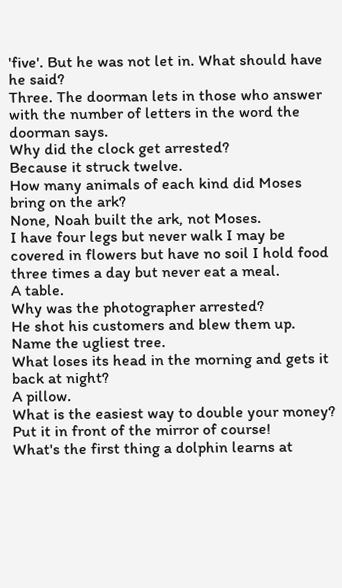'five'. But he was not let in. What should have he said?
Three. The doorman lets in those who answer with the number of letters in the word the doorman says.
Why did the clock get arrested?
Because it struck twelve.
How many animals of each kind did Moses bring on the ark?
None, Noah built the ark, not Moses.
I have four legs but never walk I may be covered in flowers but have no soil I hold food three times a day but never eat a meal.
A table.
Why was the photographer arrested?
He shot his customers and blew them up.
Name the ugliest tree.
What loses its head in the morning and gets it back at night?
A pillow.
What is the easiest way to double your money?
Put it in front of the mirror of course!
What's the first thing a dolphin learns at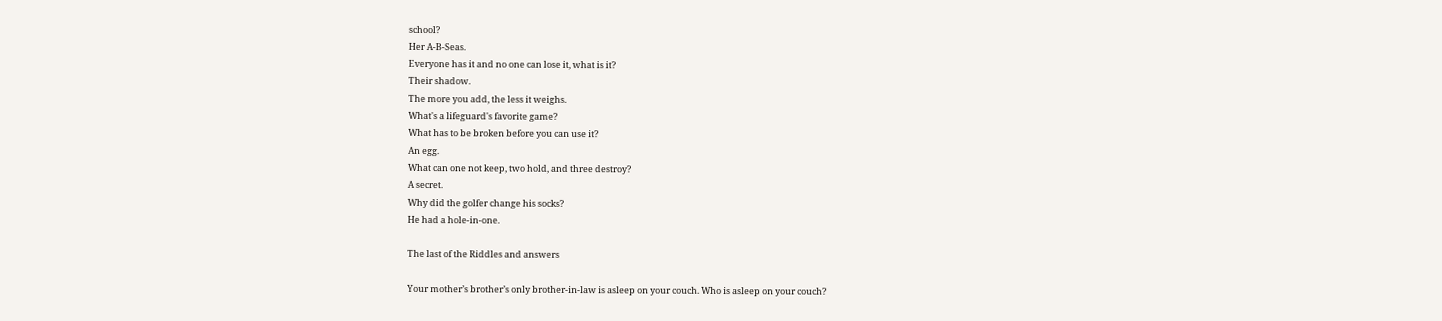school?
Her A-B-Seas.
Everyone has it and no one can lose it, what is it?
Their shadow.
The more you add, the less it weighs.
What's a lifeguard's favorite game?
What has to be broken before you can use it?
An egg.
What can one not keep, two hold, and three destroy?
A secret.
Why did the golfer change his socks?
He had a hole-in-one.

The last of the Riddles and answers

Your mother’s brother’s only brother-in-law is asleep on your couch. Who is asleep on your couch?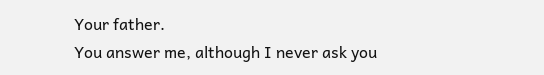Your father.
You answer me, although I never ask you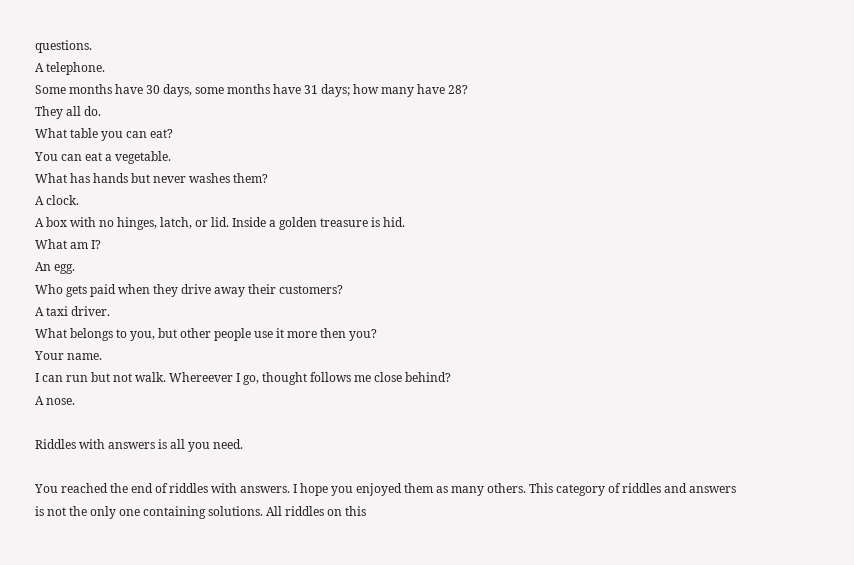questions.
A telephone.
Some months have 30 days, some months have 31 days; how many have 28?
They all do.
What table you can eat?
You can eat a vegetable.
What has hands but never washes them?
A clock.
A box with no hinges, latch, or lid. Inside a golden treasure is hid.
What am I?
An egg.
Who gets paid when they drive away their customers?
A taxi driver.
What belongs to you, but other people use it more then you?
Your name.
I can run but not walk. Whereever I go, thought follows me close behind?
A nose.

Riddles with answers is all you need.

You reached the end of riddles with answers. I hope you enjoyed them as many others. This category of riddles and answers is not the only one containing solutions. All riddles on this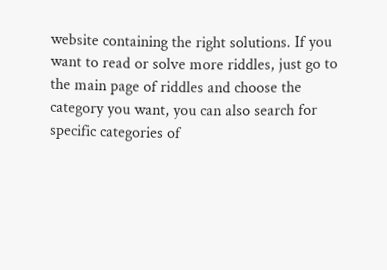website containing the right solutions. If you want to read or solve more riddles, just go to the main page of riddles and choose the category you want, you can also search for specific categories of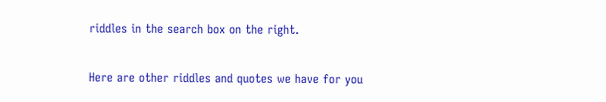riddles in the search box on the right.

Here are other riddles and quotes we have for you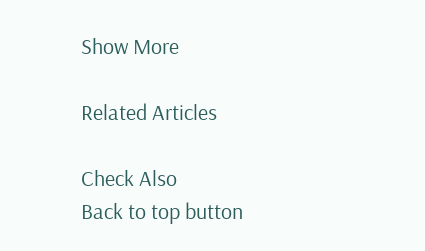Show More

Related Articles

Check Also
Back to top button